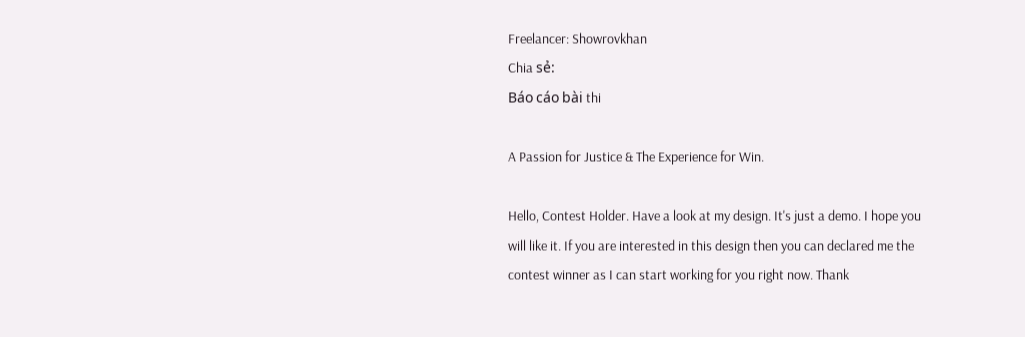Freelancer: Showrovkhan
Chia sẻ:
Báo cáo bài thi

A Passion for Justice & The Experience for Win.

Hello, Contest Holder. Have a look at my design. It's just a demo. I hope you will like it. If you are interested in this design then you can declared me the contest winner as I can start working for you right now. Thank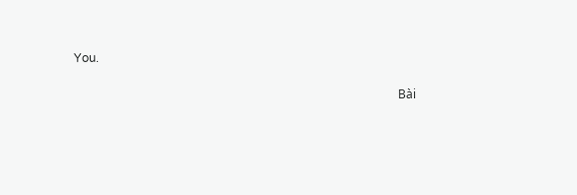You.

                                                                                                            Bài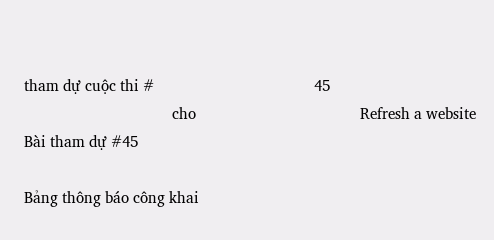tham dự cuộc thi #                                        45
                                     cho                                         Refresh a website
Bài tham dự #45

Bảng thông báo công khai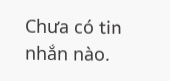Chưa có tin nhắn nào.